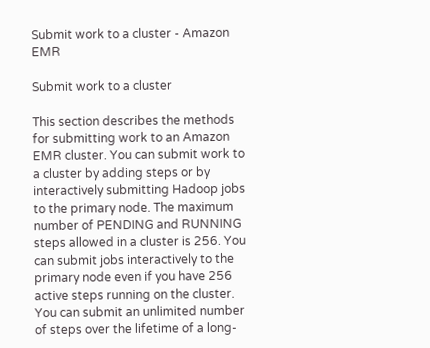Submit work to a cluster - Amazon EMR

Submit work to a cluster

This section describes the methods for submitting work to an Amazon EMR cluster. You can submit work to a cluster by adding steps or by interactively submitting Hadoop jobs to the primary node. The maximum number of PENDING and RUNNING steps allowed in a cluster is 256. You can submit jobs interactively to the primary node even if you have 256 active steps running on the cluster. You can submit an unlimited number of steps over the lifetime of a long-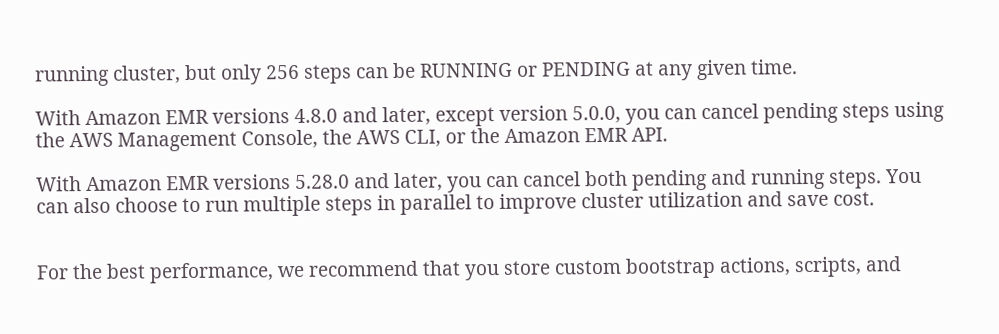running cluster, but only 256 steps can be RUNNING or PENDING at any given time.

With Amazon EMR versions 4.8.0 and later, except version 5.0.0, you can cancel pending steps using the AWS Management Console, the AWS CLI, or the Amazon EMR API.

With Amazon EMR versions 5.28.0 and later, you can cancel both pending and running steps. You can also choose to run multiple steps in parallel to improve cluster utilization and save cost.


For the best performance, we recommend that you store custom bootstrap actions, scripts, and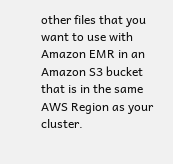other files that you want to use with Amazon EMR in an Amazon S3 bucket that is in the same AWS Region as your cluster.